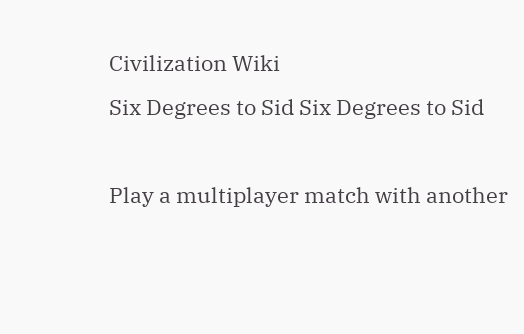Civilization Wiki
Six Degrees to Sid Six Degrees to Sid

Play a multiplayer match with another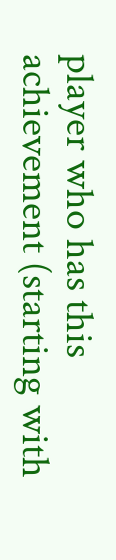player who has this achievement (starting with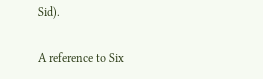Sid).

A reference to Six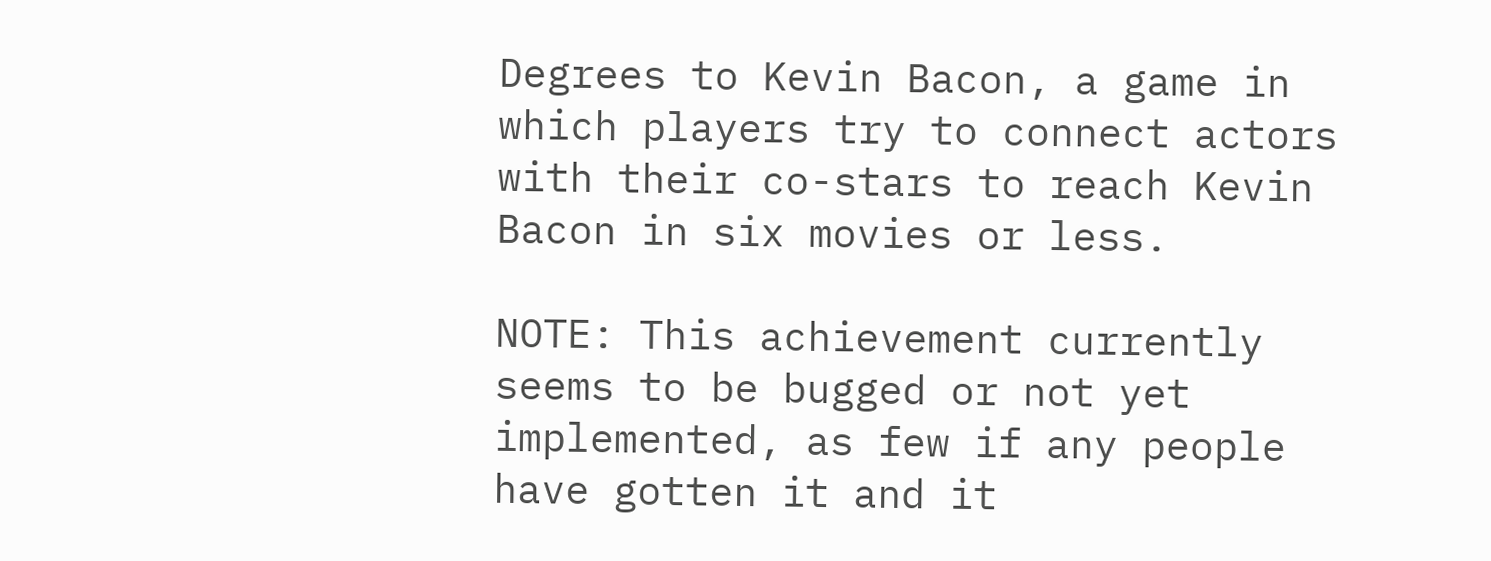Degrees to Kevin Bacon, a game in which players try to connect actors with their co-stars to reach Kevin Bacon in six movies or less.

NOTE: This achievement currently seems to be bugged or not yet implemented, as few if any people have gotten it and it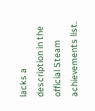lacks a description in the official Steam achievements list.